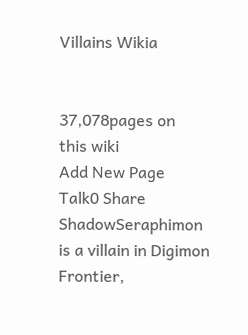Villains Wikia


37,078pages on
this wiki
Add New Page
Talk0 Share
ShadowSeraphimon is a villain in Digimon Frontier,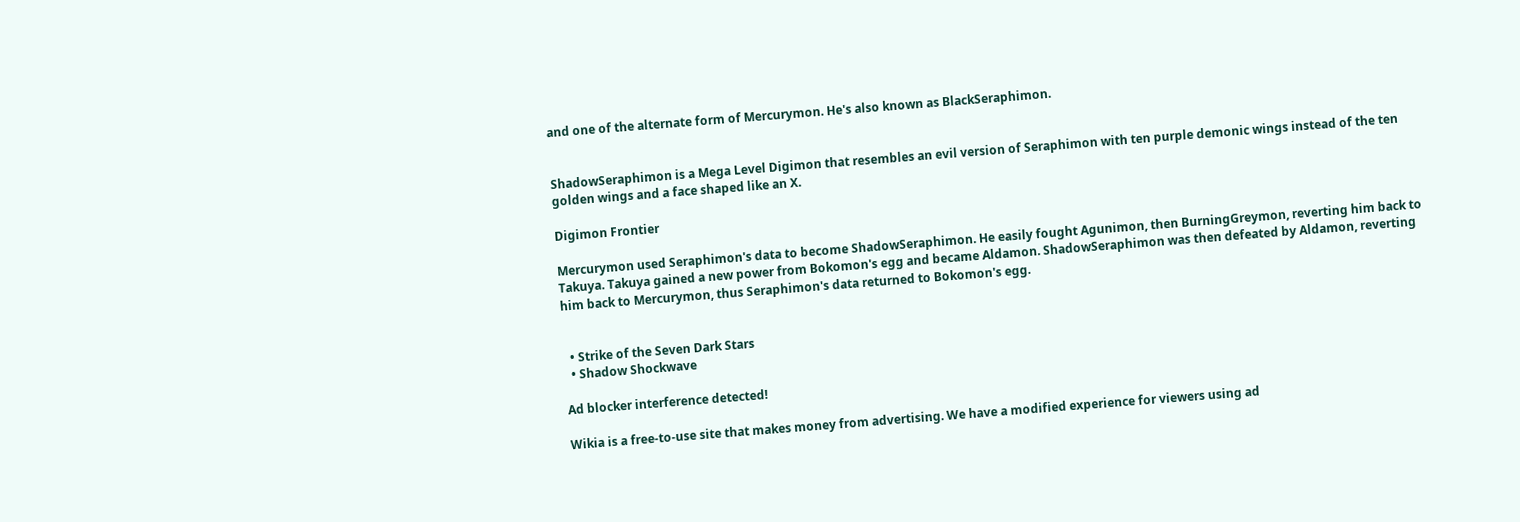and one of the alternate form of Mercurymon. He's also known as BlackSeraphimon.


ShadowSeraphimon is a Mega Level Digimon that resembles an evil version of Seraphimon with ten purple demonic wings instead of the ten golden wings and a face shaped like an X.

Digimon Frontier

Mercurymon used Seraphimon's data to become ShadowSeraphimon. He easily fought Agunimon, then BurningGreymon, reverting him back to Takuya. Takuya gained a new power from Bokomon's egg and became Aldamon. ShadowSeraphimon was then defeated by Aldamon, reverting him back to Mercurymon, thus Seraphimon's data returned to Bokomon's egg.


  • Strike of the Seven Dark Stars
  • Shadow Shockwave

Ad blocker interference detected!

Wikia is a free-to-use site that makes money from advertising. We have a modified experience for viewers using ad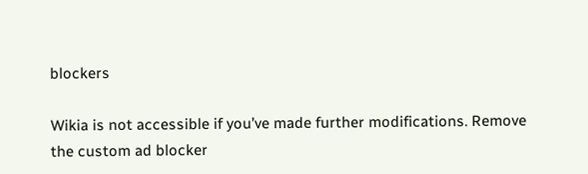blockers

Wikia is not accessible if you’ve made further modifications. Remove the custom ad blocker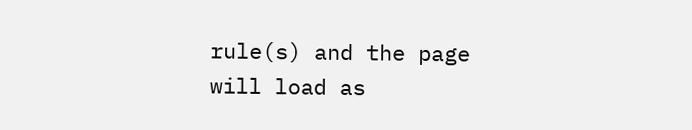rule(s) and the page will load as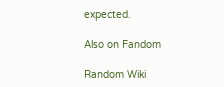expected.

Also on Fandom

Random Wiki